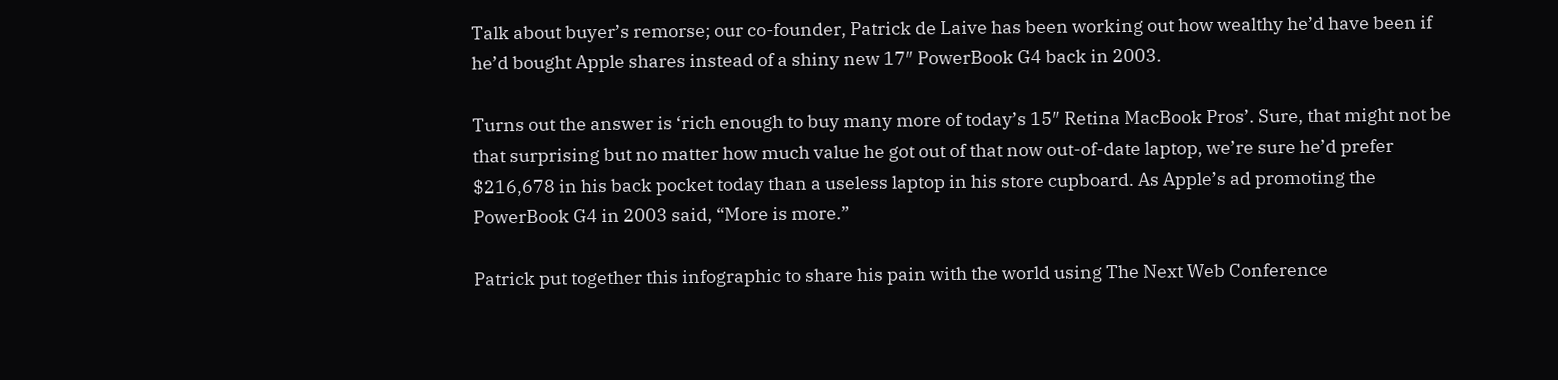Talk about buyer’s remorse; our co-founder, Patrick de Laive has been working out how wealthy he’d have been if he’d bought Apple shares instead of a shiny new 17″ PowerBook G4 back in 2003.

Turns out the answer is ‘rich enough to buy many more of today’s 15″ Retina MacBook Pros’. Sure, that might not be that surprising but no matter how much value he got out of that now out-of-date laptop, we’re sure he’d prefer $216,678 in his back pocket today than a useless laptop in his store cupboard. As Apple’s ad promoting the PowerBook G4 in 2003 said, “More is more.”

Patrick put together this infographic to share his pain with the world using The Next Web Conference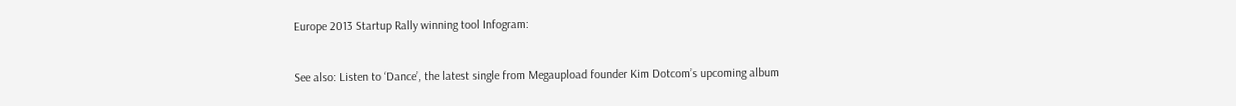Europe 2013 Startup Rally winning tool Infogram:

See also: Listen to ‘Dance’, the latest single from Megaupload founder Kim Dotcom’s upcoming album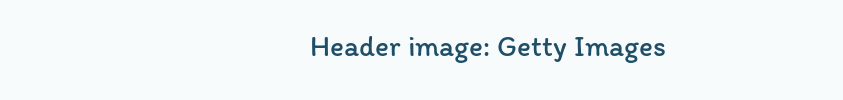Header image: Getty Images